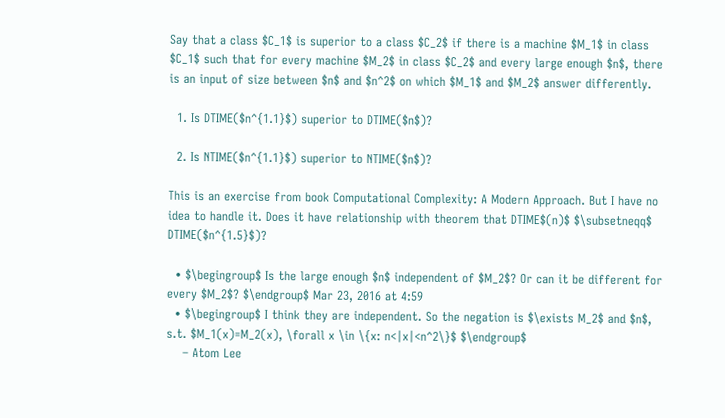Say that a class $C_1$ is superior to a class $C_2$ if there is a machine $M_1$ in class $C_1$ such that for every machine $M_2$ in class $C_2$ and every large enough $n$, there is an input of size between $n$ and $n^2$ on which $M_1$ and $M_2$ answer differently.

  1. Is DTIME($n^{1.1}$) superior to DTIME($n$)?

  2. Is NTIME($n^{1.1}$) superior to NTIME($n$)?

This is an exercise from book Computational Complexity: A Modern Approach. But I have no idea to handle it. Does it have relationship with theorem that DTIME$(n)$ $\subsetneqq$ DTIME($n^{1.5}$)?

  • $\begingroup$ Is the large enough $n$ independent of $M_2$? Or can it be different for every $M_2$? $\endgroup$ Mar 23, 2016 at 4:59
  • $\begingroup$ I think they are independent. So the negation is $\exists M_2$ and $n$, s.t. $M_1(x)=M_2(x), \forall x \in \{x: n<|x|<n^2\}$ $\endgroup$
    – Atom Lee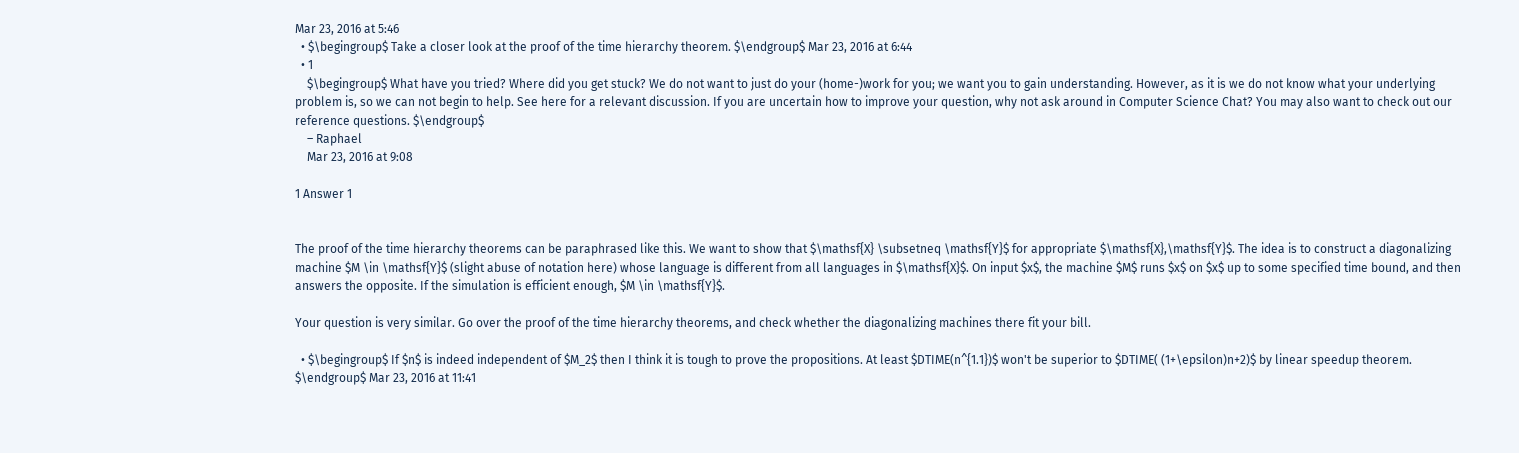Mar 23, 2016 at 5:46
  • $\begingroup$ Take a closer look at the proof of the time hierarchy theorem. $\endgroup$ Mar 23, 2016 at 6:44
  • 1
    $\begingroup$ What have you tried? Where did you get stuck? We do not want to just do your (home-)work for you; we want you to gain understanding. However, as it is we do not know what your underlying problem is, so we can not begin to help. See here for a relevant discussion. If you are uncertain how to improve your question, why not ask around in Computer Science Chat? You may also want to check out our reference questions. $\endgroup$
    – Raphael
    Mar 23, 2016 at 9:08

1 Answer 1


The proof of the time hierarchy theorems can be paraphrased like this. We want to show that $\mathsf{X} \subsetneq \mathsf{Y}$ for appropriate $\mathsf{X},\mathsf{Y}$. The idea is to construct a diagonalizing machine $M \in \mathsf{Y}$ (slight abuse of notation here) whose language is different from all languages in $\mathsf{X}$. On input $x$, the machine $M$ runs $x$ on $x$ up to some specified time bound, and then answers the opposite. If the simulation is efficient enough, $M \in \mathsf{Y}$.

Your question is very similar. Go over the proof of the time hierarchy theorems, and check whether the diagonalizing machines there fit your bill.

  • $\begingroup$ If $n$ is indeed independent of $M_2$ then I think it is tough to prove the propositions. At least $DTIME(n^{1.1})$ won't be superior to $DTIME( (1+\epsilon)n+2)$ by linear speedup theorem. $\endgroup$ Mar 23, 2016 at 11:41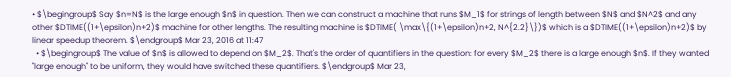• $\begingroup$ Say $n=N$ is the large enough $n$ in question. Then we can construct a machine that runs $M_1$ for strings of length between $N$ and $N^2$ and any other $DTIME((1+\epsilon)n+2)$ machine for other lengths. The resulting machine is $DTIME( \max\{(1+\epsilon)n+2, N^{2.2}\})$ which is a $DTIME((1+\epsilon)n+2)$ by linear speedup theorem. $\endgroup$ Mar 23, 2016 at 11:47
  • $\begingroup$ The value of $n$ is allowed to depend on $M_2$. That's the order of quantifiers in the question: for every $M_2$ there is a large enough $n$. If they wanted "large enough" to be uniform, they would have switched these quantifiers. $\endgroup$ Mar 23,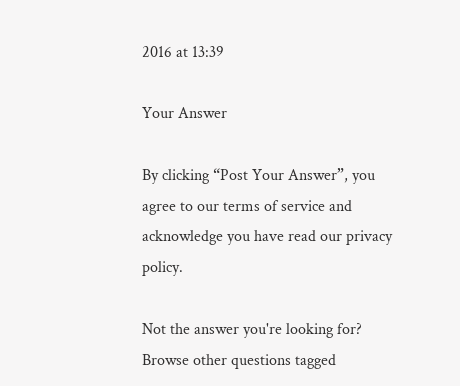2016 at 13:39

Your Answer

By clicking “Post Your Answer”, you agree to our terms of service and acknowledge you have read our privacy policy.

Not the answer you're looking for? Browse other questions tagged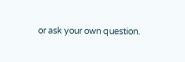or ask your own question.